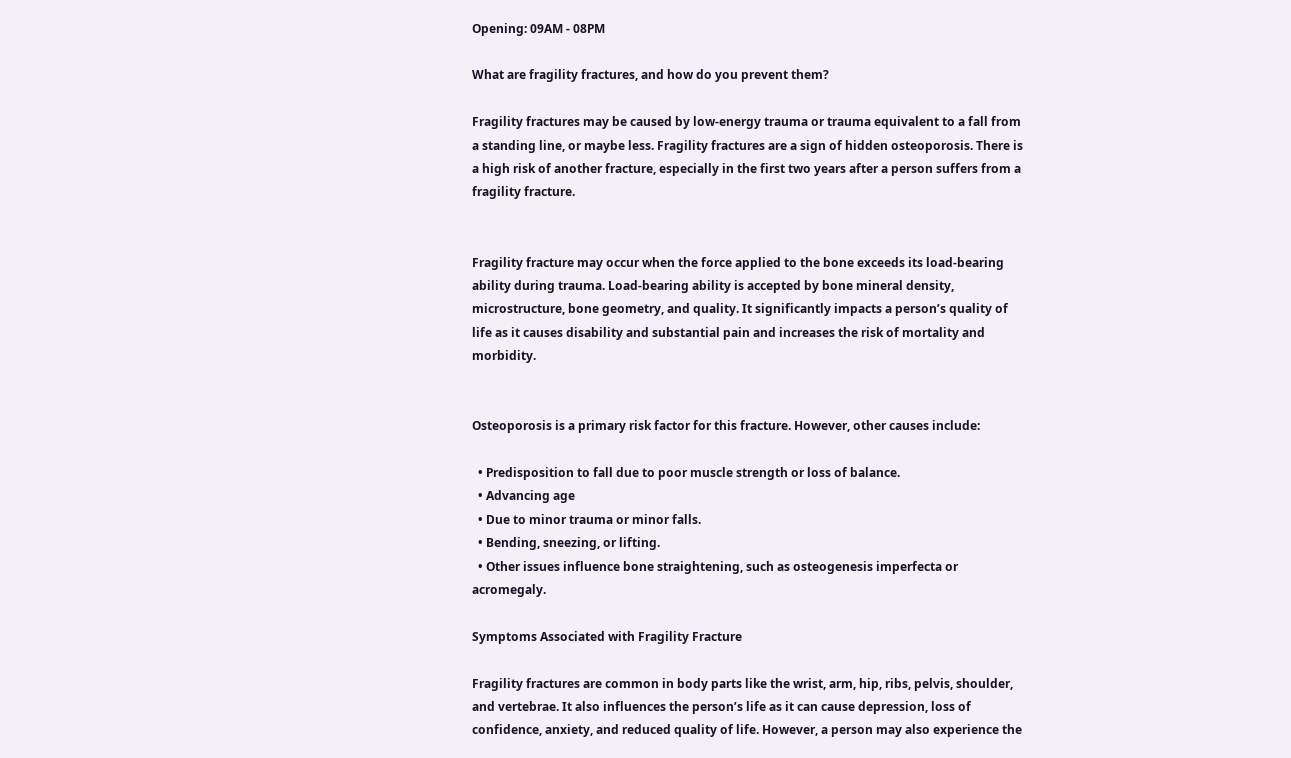Opening: 09AM - 08PM

What are fragility fractures, and how do you prevent them?

Fragility fractures may be caused by low-energy trauma or trauma equivalent to a fall from a standing line, or maybe less. Fragility fractures are a sign of hidden osteoporosis. There is a high risk of another fracture, especially in the first two years after a person suffers from a fragility fracture.


Fragility fracture may occur when the force applied to the bone exceeds its load-bearing ability during trauma. Load-bearing ability is accepted by bone mineral density, microstructure, bone geometry, and quality. It significantly impacts a person’s quality of life as it causes disability and substantial pain and increases the risk of mortality and morbidity.


Osteoporosis is a primary risk factor for this fracture. However, other causes include:

  • Predisposition to fall due to poor muscle strength or loss of balance.
  • Advancing age
  • Due to minor trauma or minor falls.
  • Bending, sneezing, or lifting.
  • Other issues influence bone straightening, such as osteogenesis imperfecta or acromegaly.

Symptoms Associated with Fragility Fracture

Fragility fractures are common in body parts like the wrist, arm, hip, ribs, pelvis, shoulder, and vertebrae. It also influences the person’s life as it can cause depression, loss of confidence, anxiety, and reduced quality of life. However, a person may also experience the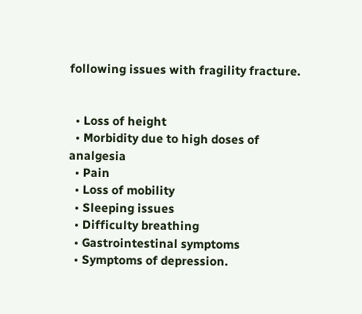following issues with fragility fracture.


  • Loss of height
  • Morbidity due to high doses of analgesia
  • Pain
  • Loss of mobility
  • Sleeping issues
  • Difficulty breathing
  • Gastrointestinal symptoms
  • Symptoms of depression.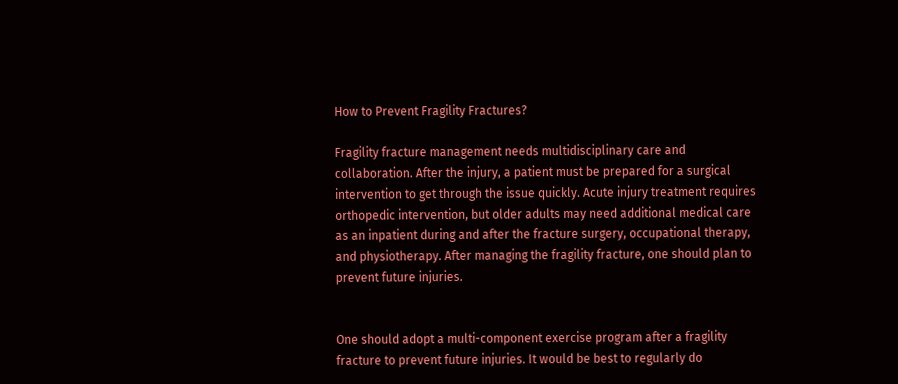How to Prevent Fragility Fractures?

Fragility fracture management needs multidisciplinary care and collaboration. After the injury, a patient must be prepared for a surgical intervention to get through the issue quickly. Acute injury treatment requires orthopedic intervention, but older adults may need additional medical care as an inpatient during and after the fracture surgery, occupational therapy, and physiotherapy. After managing the fragility fracture, one should plan to prevent future injuries.


One should adopt a multi-component exercise program after a fragility fracture to prevent future injuries. It would be best to regularly do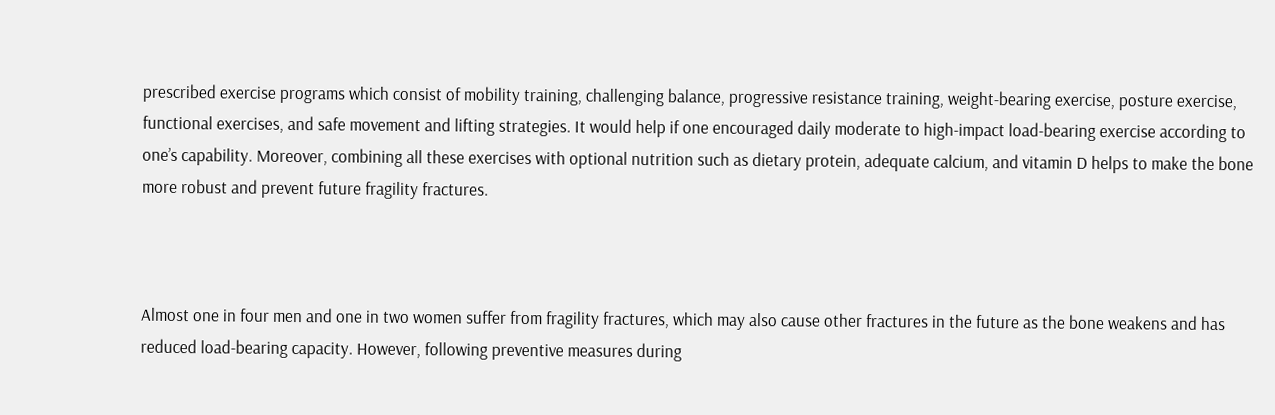prescribed exercise programs which consist of mobility training, challenging balance, progressive resistance training, weight-bearing exercise, posture exercise, functional exercises, and safe movement and lifting strategies. It would help if one encouraged daily moderate to high-impact load-bearing exercise according to one’s capability. Moreover, combining all these exercises with optional nutrition such as dietary protein, adequate calcium, and vitamin D helps to make the bone more robust and prevent future fragility fractures.



Almost one in four men and one in two women suffer from fragility fractures, which may also cause other fractures in the future as the bone weakens and has reduced load-bearing capacity. However, following preventive measures during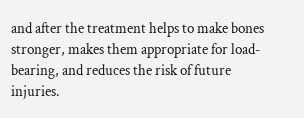and after the treatment helps to make bones stronger, makes them appropriate for load-bearing, and reduces the risk of future injuries.